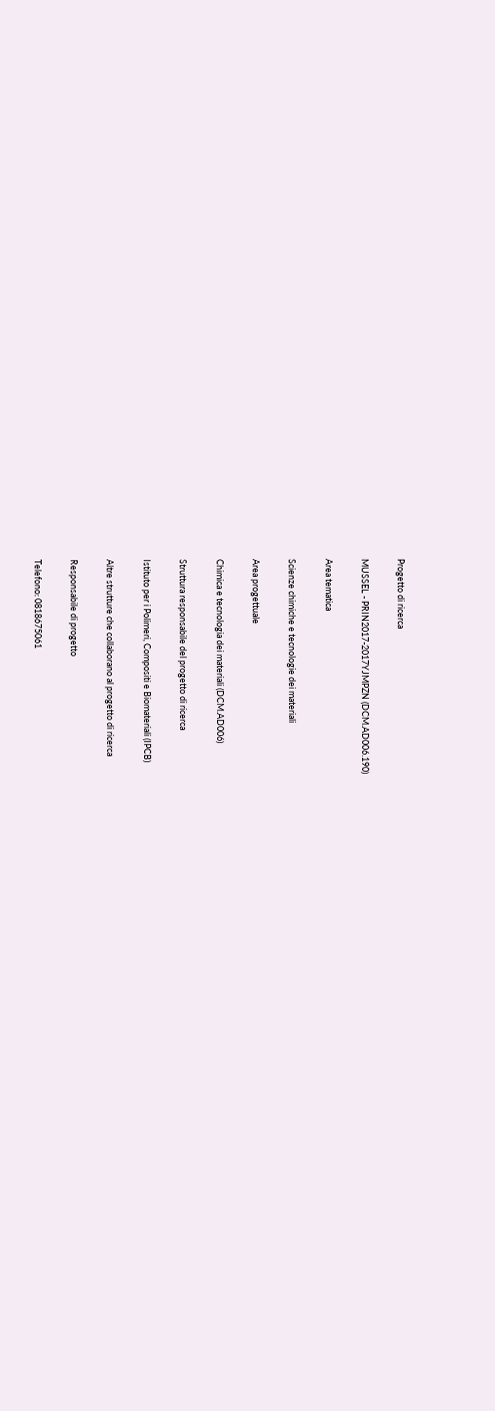Progetto di ricerca

MUSSEL - PRIN2017-2017YJMPZN (DCM.AD006.190)

Area tematica

Scienze chimiche e tecnologie dei materiali

Area progettuale

Chimica e tecnologia dei materiali (DCM.AD006)

Struttura responsabile del progetto di ricerca

Istituto per i Polimeri, Compositi e Biomateriali (IPCB)

Altre strutture che collaborano al progetto di ricerca

Responsabile di progetto

Telefono: 0818675061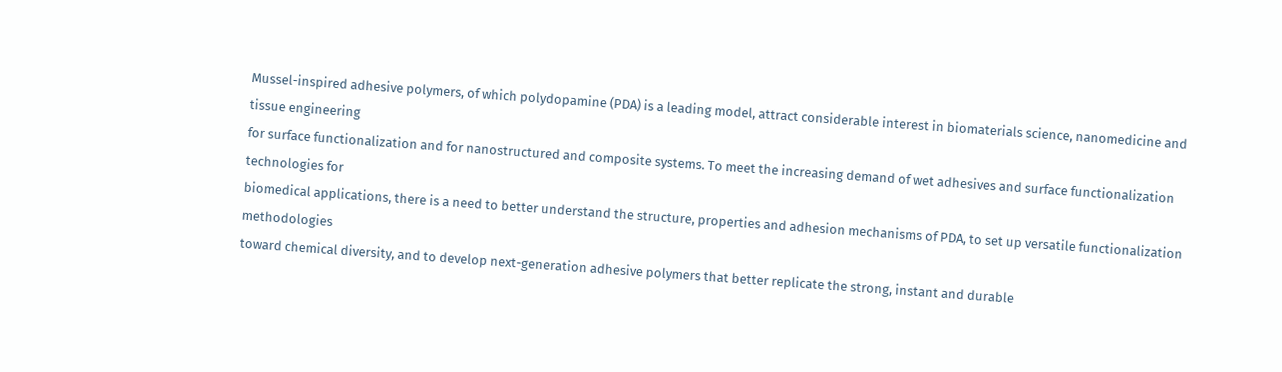Mussel-inspired adhesive polymers, of which polydopamine (PDA) is a leading model, attract considerable interest in biomaterials science, nanomedicine and tissue engineering
for surface functionalization and for nanostructured and composite systems. To meet the increasing demand of wet adhesives and surface functionalization technologies for
biomedical applications, there is a need to better understand the structure, properties and adhesion mechanisms of PDA, to set up versatile functionalization methodologies
toward chemical diversity, and to develop next-generation adhesive polymers that better replicate the strong, instant and durable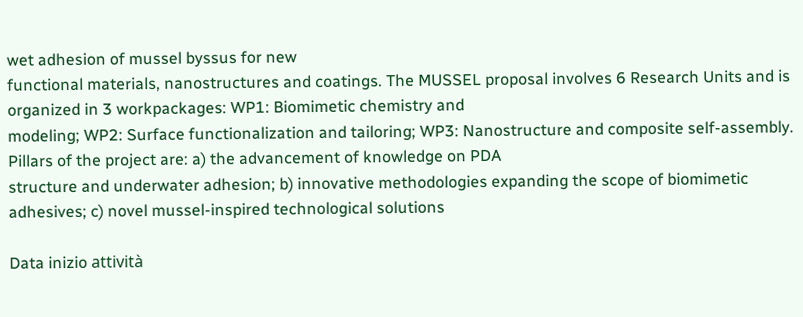wet adhesion of mussel byssus for new
functional materials, nanostructures and coatings. The MUSSEL proposal involves 6 Research Units and is organized in 3 workpackages: WP1: Biomimetic chemistry and
modeling; WP2: Surface functionalization and tailoring; WP3: Nanostructure and composite self-assembly. Pillars of the project are: a) the advancement of knowledge on PDA
structure and underwater adhesion; b) innovative methodologies expanding the scope of biomimetic adhesives; c) novel mussel-inspired technological solutions

Data inizio attività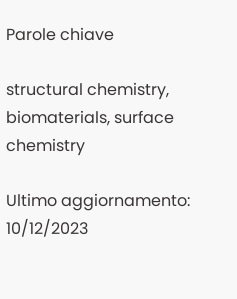Parole chiave

structural chemistry, biomaterials, surface chemistry

Ultimo aggiornamento: 10/12/2023